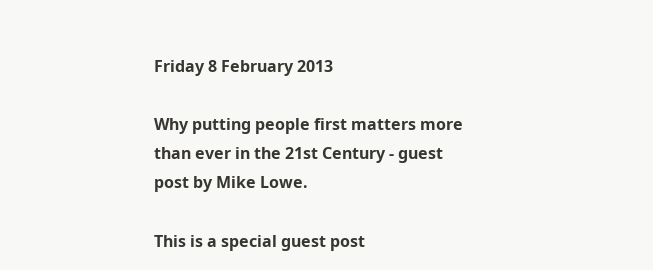Friday 8 February 2013

Why putting people first matters more than ever in the 21st Century - guest post by Mike Lowe.

This is a special guest post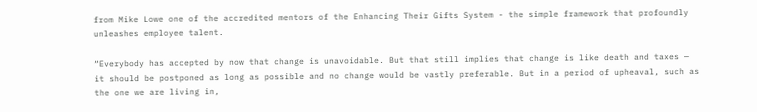from Mike Lowe one of the accredited mentors of the Enhancing Their Gifts System - the simple framework that profoundly unleashes employee talent.

“Everybody has accepted by now that change is unavoidable. But that still implies that change is like death and taxes — it should be postponed as long as possible and no change would be vastly preferable. But in a period of upheaval, such as the one we are living in,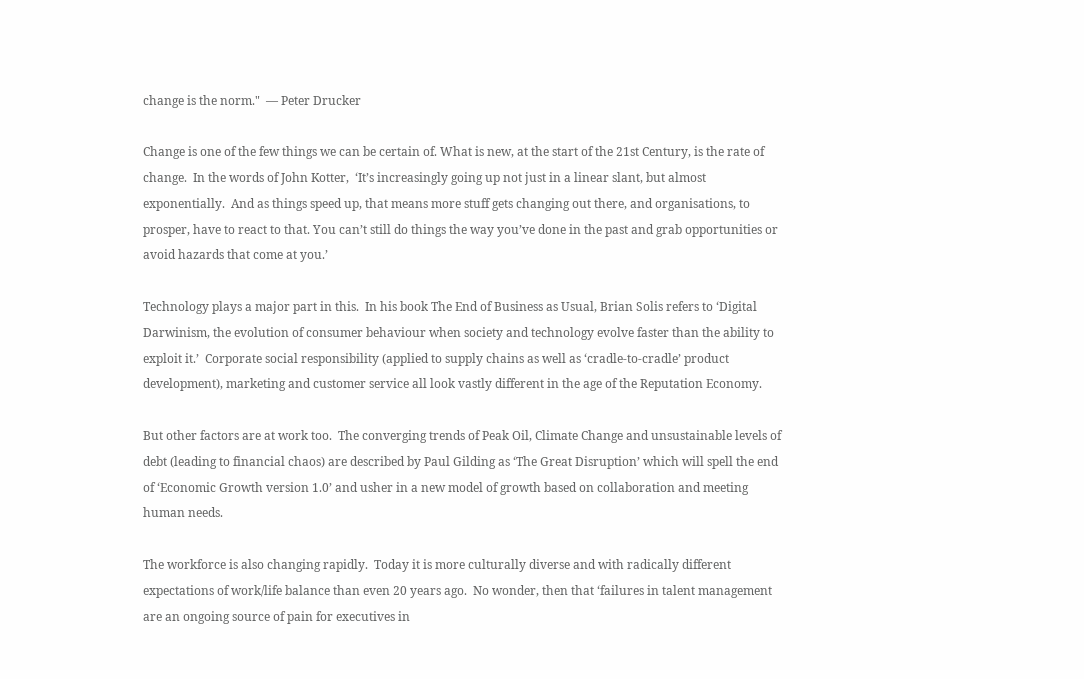change is the norm."  — Peter Drucker

Change is one of the few things we can be certain of. What is new, at the start of the 21st Century, is the rate of change.  In the words of John Kotter,  ‘It’s increasingly going up not just in a linear slant, but almost exponentially.  And as things speed up, that means more stuff gets changing out there, and organisations, to prosper, have to react to that. You can’t still do things the way you’ve done in the past and grab opportunities or avoid hazards that come at you.’

Technology plays a major part in this.  In his book The End of Business as Usual, Brian Solis refers to ‘Digital Darwinism, the evolution of consumer behaviour when society and technology evolve faster than the ability to exploit it.’  Corporate social responsibility (applied to supply chains as well as ‘cradle-to-cradle’ product development), marketing and customer service all look vastly different in the age of the Reputation Economy.

But other factors are at work too.  The converging trends of Peak Oil, Climate Change and unsustainable levels of debt (leading to financial chaos) are described by Paul Gilding as ‘The Great Disruption’ which will spell the end of ‘Economic Growth version 1.0’ and usher in a new model of growth based on collaboration and meeting human needs.

The workforce is also changing rapidly.  Today it is more culturally diverse and with radically different expectations of work/life balance than even 20 years ago.  No wonder, then that ‘failures in talent management are an ongoing source of pain for executives in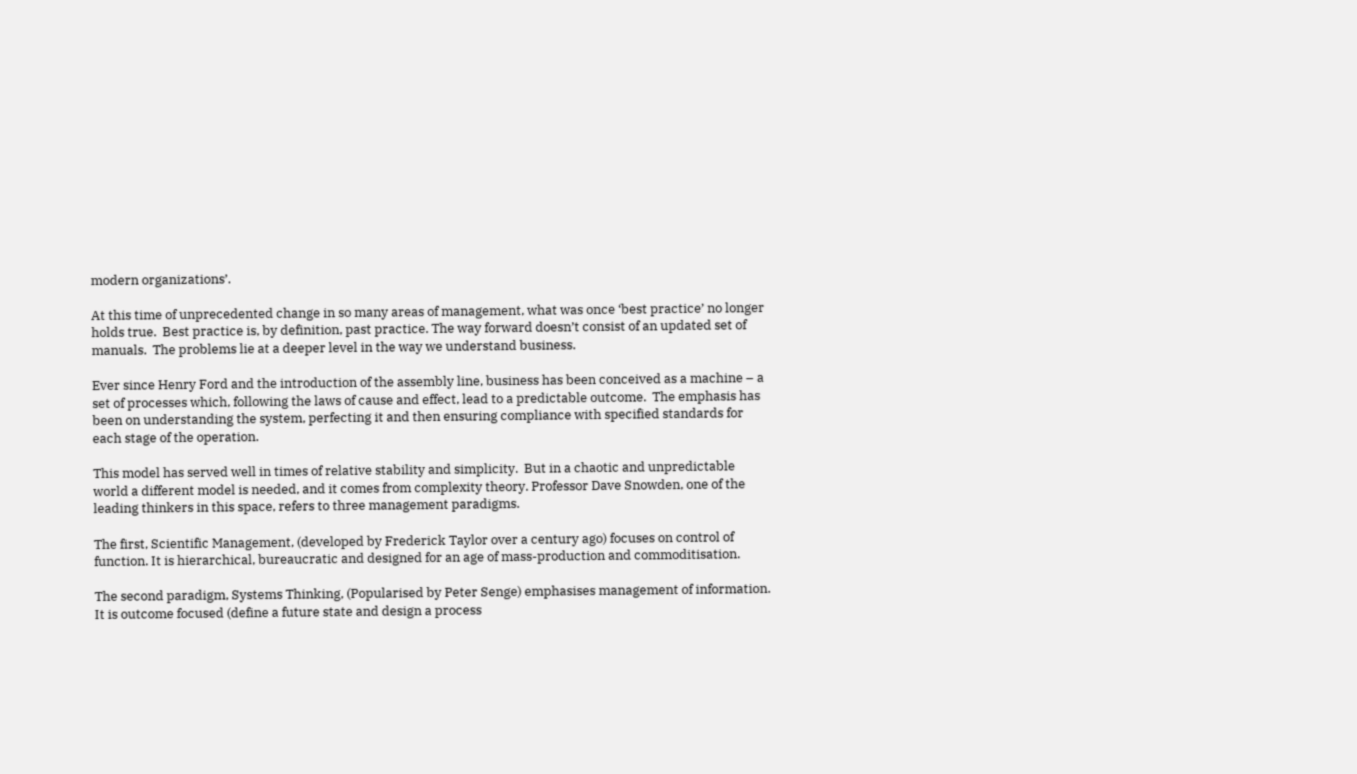modern organizations’.

At this time of unprecedented change in so many areas of management, what was once ‘best practice’ no longer holds true.  Best practice is, by definition, past practice. The way forward doesn’t consist of an updated set of manuals.  The problems lie at a deeper level in the way we understand business.

Ever since Henry Ford and the introduction of the assembly line, business has been conceived as a machine – a set of processes which, following the laws of cause and effect, lead to a predictable outcome.  The emphasis has been on understanding the system, perfecting it and then ensuring compliance with specified standards for each stage of the operation.

This model has served well in times of relative stability and simplicity.  But in a chaotic and unpredictable world a different model is needed, and it comes from complexity theory. Professor Dave Snowden, one of the leading thinkers in this space, refers to three management paradigms.

The first, Scientific Management, (developed by Frederick Taylor over a century ago) focuses on control of function. It is hierarchical, bureaucratic and designed for an age of mass-production and commoditisation.

The second paradigm, Systems Thinking, (Popularised by Peter Senge) emphasises management of information.  It is outcome focused (define a future state and design a process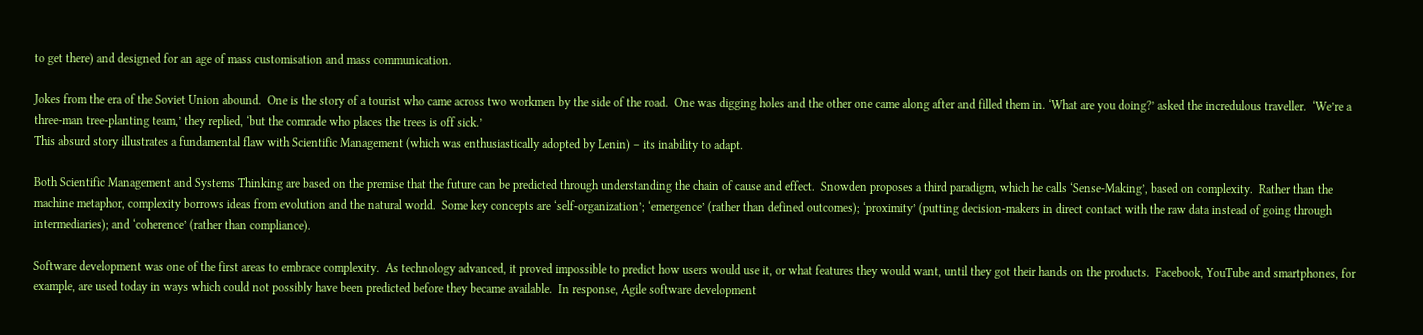to get there) and designed for an age of mass customisation and mass communication.

Jokes from the era of the Soviet Union abound.  One is the story of a tourist who came across two workmen by the side of the road.  One was digging holes and the other one came along after and filled them in. ‘What are you doing?’ asked the incredulous traveller.  ‘We’re a three-man tree-planting team,’ they replied, ‘but the comrade who places the trees is off sick.’
This absurd story illustrates a fundamental flaw with Scientific Management (which was enthusiastically adopted by Lenin) – its inability to adapt.

Both Scientific Management and Systems Thinking are based on the premise that the future can be predicted through understanding the chain of cause and effect.  Snowden proposes a third paradigm, which he calls ‘Sense-Making’, based on complexity.  Rather than the machine metaphor, complexity borrows ideas from evolution and the natural world.  Some key concepts are ‘self-organization’; ‘emergence’ (rather than defined outcomes); ‘proximity’ (putting decision-makers in direct contact with the raw data instead of going through intermediaries); and ‘coherence’ (rather than compliance).

Software development was one of the first areas to embrace complexity.  As technology advanced, it proved impossible to predict how users would use it, or what features they would want, until they got their hands on the products.  Facebook, YouTube and smartphones, for example, are used today in ways which could not possibly have been predicted before they became available.  In response, Agile software development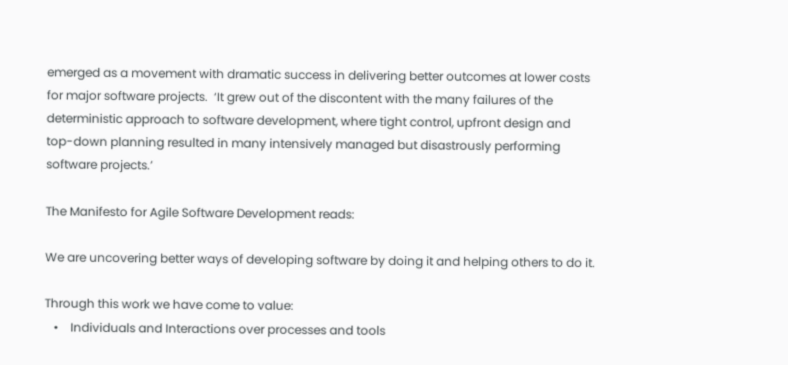emerged as a movement with dramatic success in delivering better outcomes at lower costs for major software projects.  ‘It grew out of the discontent with the many failures of the deterministic approach to software development, where tight control, upfront design and top-down planning resulted in many intensively managed but disastrously performing software projects.’

The Manifesto for Agile Software Development reads:

We are uncovering better ways of developing software by doing it and helping others to do it.

Through this work we have come to value:
   •    Individuals and Interactions over processes and tools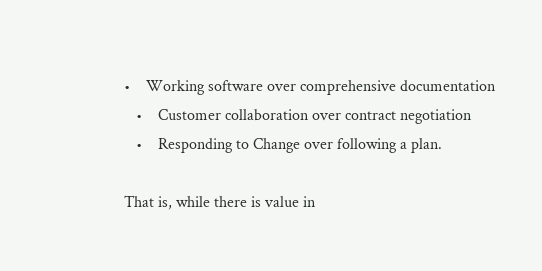•    Working software over comprehensive documentation
   •    Customer collaboration over contract negotiation
   •    Responding to Change over following a plan.

That is, while there is value in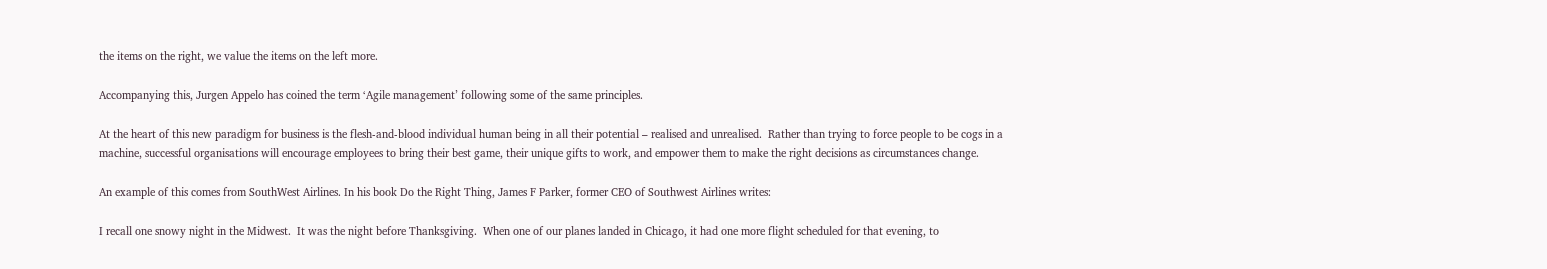the items on the right, we value the items on the left more.

Accompanying this, Jurgen Appelo has coined the term ‘Agile management’ following some of the same principles.

At the heart of this new paradigm for business is the flesh-and-blood individual human being in all their potential – realised and unrealised.  Rather than trying to force people to be cogs in a machine, successful organisations will encourage employees to bring their best game, their unique gifts to work, and empower them to make the right decisions as circumstances change.

An example of this comes from SouthWest Airlines. In his book Do the Right Thing, James F Parker, former CEO of Southwest Airlines writes:

I recall one snowy night in the Midwest.  It was the night before Thanksgiving.  When one of our planes landed in Chicago, it had one more flight scheduled for that evening, to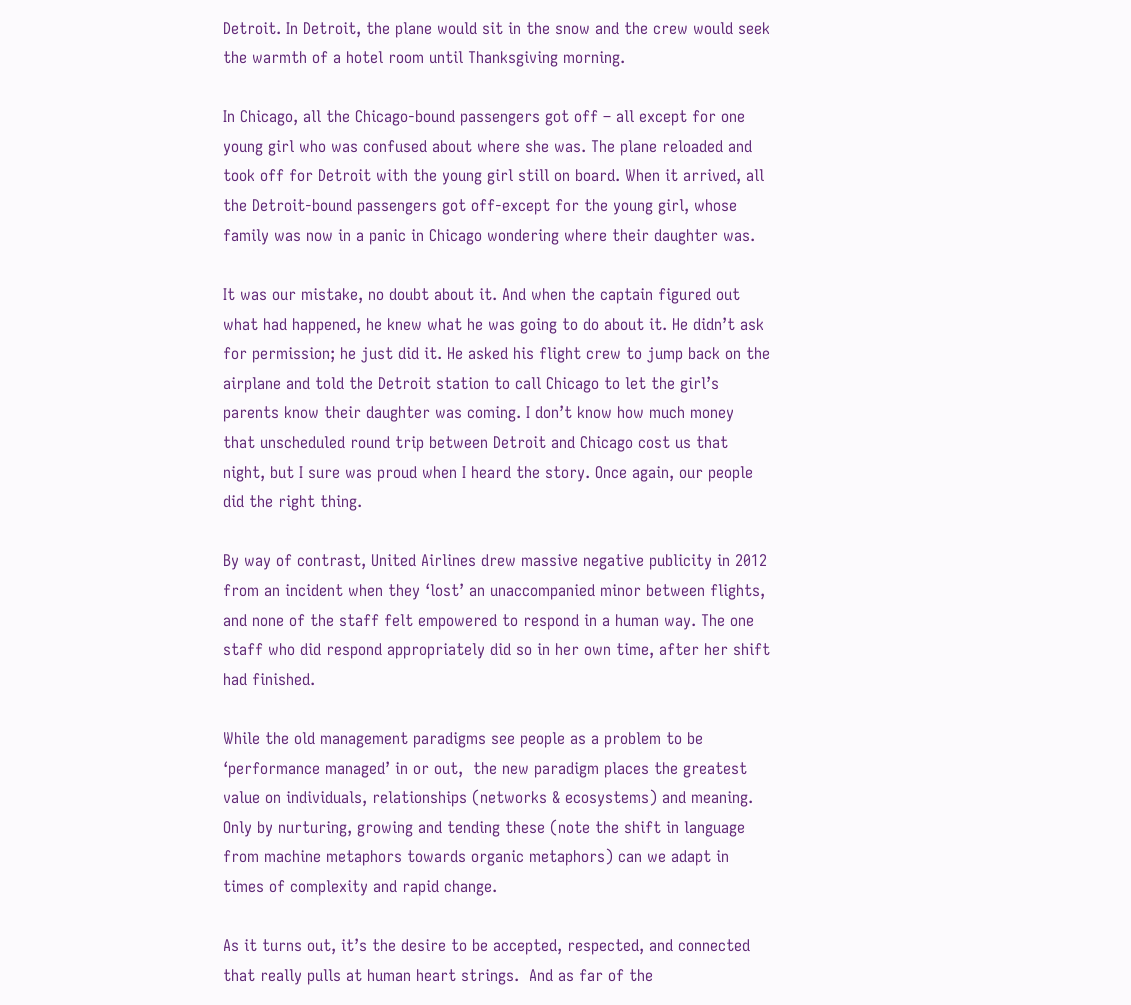Detroit. In Detroit, the plane would sit in the snow and the crew would seek the warmth of a hotel room until Thanksgiving morning.

In Chicago, all the Chicago-bound passengers got off – all except for one young girl who was confused about where she was. The plane reloaded and took off for Detroit with the young girl still on board. When it arrived, all the Detroit-bound passengers got off-except for the young girl, whose family was now in a panic in Chicago wondering where their daughter was.

It was our mistake, no doubt about it. And when the captain figured out what had happened, he knew what he was going to do about it. He didn’t ask for permission; he just did it. He asked his flight crew to jump back on the airplane and told the Detroit station to call Chicago to let the girl’s parents know their daughter was coming. I don’t know how much money that unscheduled round trip between Detroit and Chicago cost us that night, but I sure was proud when I heard the story. Once again, our people did the right thing.

By way of contrast, United Airlines drew massive negative publicity in 2012 from an incident when they ‘lost’ an unaccompanied minor between flights, and none of the staff felt empowered to respond in a human way. The one staff who did respond appropriately did so in her own time, after her shift had finished.

While the old management paradigms see people as a problem to be ‘performance managed’ in or out,  the new paradigm places the greatest value on individuals, relationships (networks & ecosystems) and meaning.  Only by nurturing, growing and tending these (note the shift in language from machine metaphors towards organic metaphors) can we adapt in times of complexity and rapid change.

As it turns out, it’s the desire to be accepted, respected, and connected that really pulls at human heart strings.  And as far of the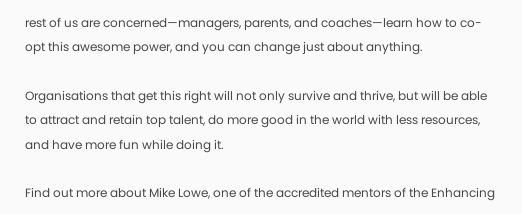rest of us are concerned—managers, parents, and coaches—learn how to co-opt this awesome power, and you can change just about anything.

Organisations that get this right will not only survive and thrive, but will be able to attract and retain top talent, do more good in the world with less resources, and have more fun while doing it.

Find out more about Mike Lowe, one of the accredited mentors of the Enhancing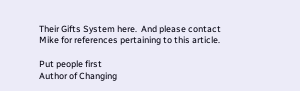Their Gifts System here.  And please contact Mike for references pertaining to this article.

Put people first
Author of Changing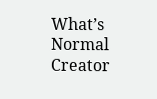What’s Normal
Creator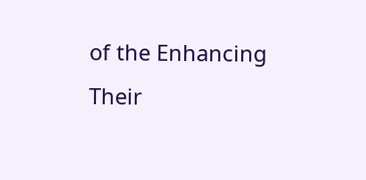of the Enhancing Their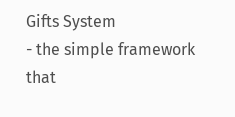Gifts System
- the simple framework that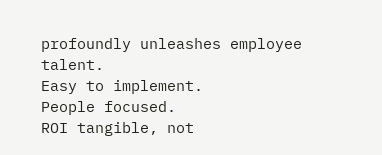profoundly unleashes employee talent.
Easy to implement.
People focused.
ROI tangible, not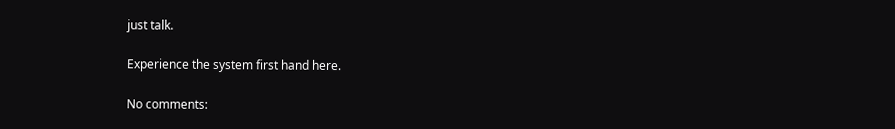just talk.

Experience the system first hand here.

No comments: